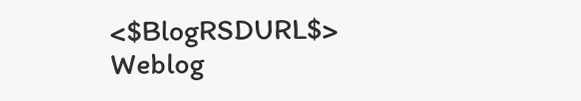<$BlogRSDURL$> Weblog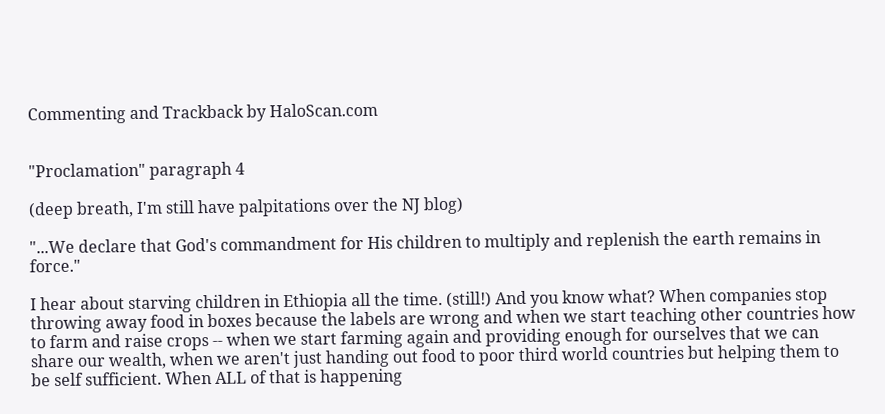Commenting and Trackback by HaloScan.com


"Proclamation" paragraph 4

(deep breath, I'm still have palpitations over the NJ blog)

"...We declare that God's commandment for His children to multiply and replenish the earth remains in force."

I hear about starving children in Ethiopia all the time. (still!) And you know what? When companies stop throwing away food in boxes because the labels are wrong and when we start teaching other countries how to farm and raise crops -- when we start farming again and providing enough for ourselves that we can share our wealth, when we aren't just handing out food to poor third world countries but helping them to be self sufficient. When ALL of that is happening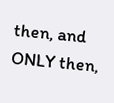then, and ONLY then,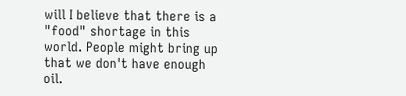will I believe that there is a "food" shortage in this world. People might bring up that we don't have enough oil.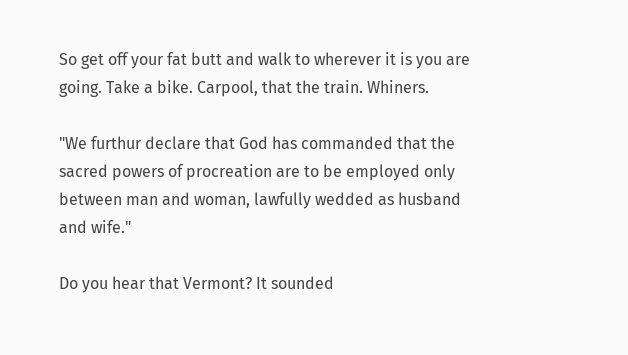So get off your fat butt and walk to wherever it is you are going. Take a bike. Carpool, that the train. Whiners.

"We furthur declare that God has commanded that the sacred powers of procreation are to be employed only between man and woman, lawfully wedded as husband and wife."

Do you hear that Vermont? It sounded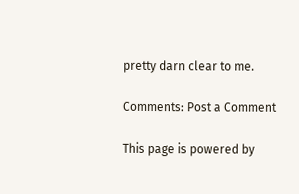pretty darn clear to me.

Comments: Post a Comment

This page is powered by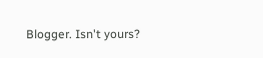Blogger. Isn't yours?